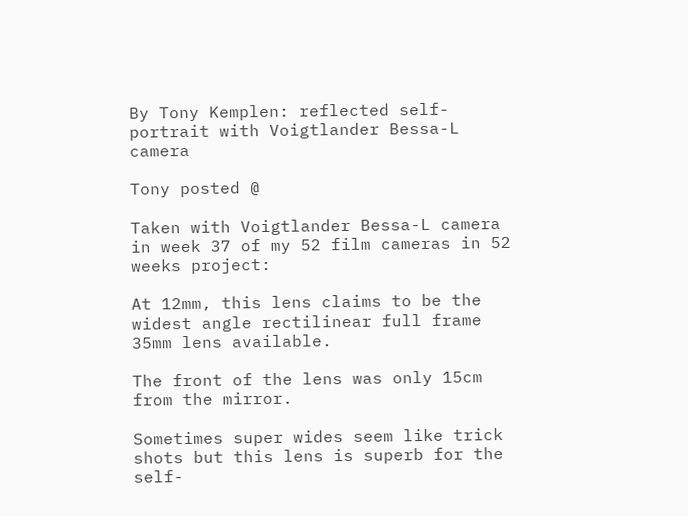By Tony Kemplen: reflected self-portrait with Voigtlander Bessa-L camera

Tony posted @

Taken with Voigtlander Bessa-L camera in week 37 of my 52 film cameras in 52 weeks project:

At 12mm, this lens claims to be the widest angle rectilinear full frame 35mm lens available.

The front of the lens was only 15cm from the mirror.

Sometimes super wides seem like trick shots but this lens is superb for the self-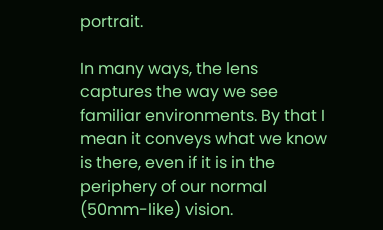portrait.

In many ways, the lens captures the way we see familiar environments. By that I mean it conveys what we know is there, even if it is in the periphery of our normal (50mm-like) vision.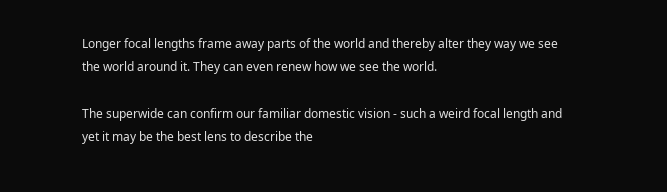Longer focal lengths frame away parts of the world and thereby alter they way we see the world around it. They can even renew how we see the world.

The superwide can confirm our familiar domestic vision - such a weird focal length and yet it may be the best lens to describe the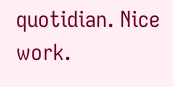quotidian. Nice work.